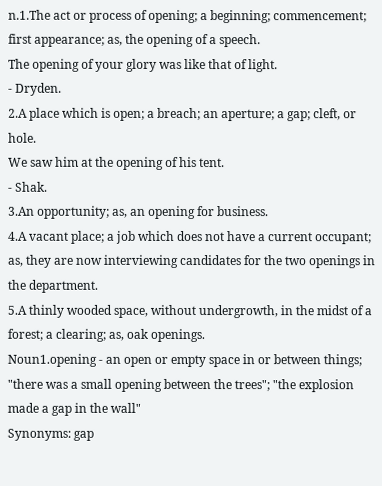n.1.The act or process of opening; a beginning; commencement; first appearance; as, the opening of a speech.
The opening of your glory was like that of light.
- Dryden.
2.A place which is open; a breach; an aperture; a gap; cleft, or hole.
We saw him at the opening of his tent.
- Shak.
3.An opportunity; as, an opening for business.
4.A vacant place; a job which does not have a current occupant; as, they are now interviewing candidates for the two openings in the department.
5.A thinly wooded space, without undergrowth, in the midst of a forest; a clearing; as, oak openings.
Noun1.opening - an open or empty space in or between things; "there was a small opening between the trees"; "the explosion made a gap in the wall"
Synonyms: gap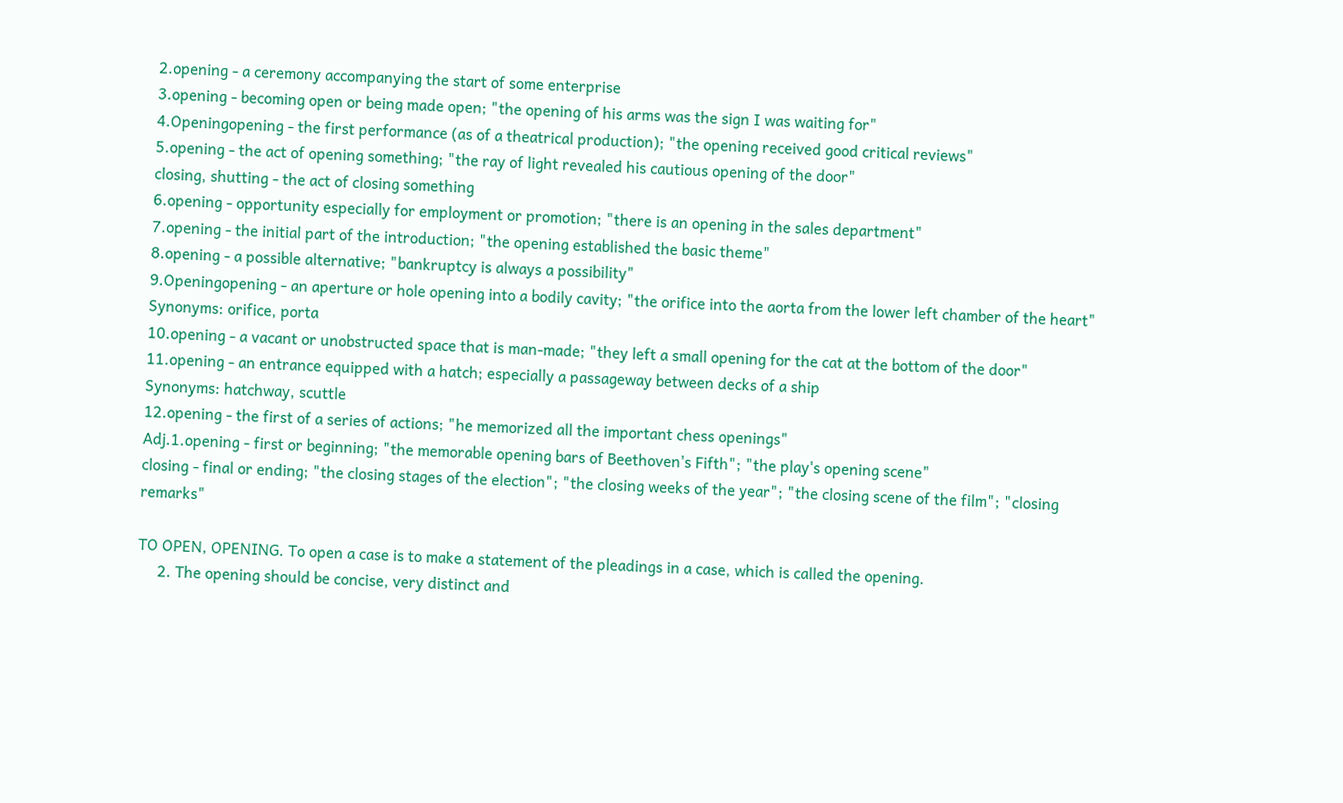2.opening - a ceremony accompanying the start of some enterprise
3.opening - becoming open or being made open; "the opening of his arms was the sign I was waiting for"
4.Openingopening - the first performance (as of a theatrical production); "the opening received good critical reviews"
5.opening - the act of opening something; "the ray of light revealed his cautious opening of the door"
closing, shutting - the act of closing something
6.opening - opportunity especially for employment or promotion; "there is an opening in the sales department"
7.opening - the initial part of the introduction; "the opening established the basic theme"
8.opening - a possible alternative; "bankruptcy is always a possibility"
9.Openingopening - an aperture or hole opening into a bodily cavity; "the orifice into the aorta from the lower left chamber of the heart"
Synonyms: orifice, porta
10.opening - a vacant or unobstructed space that is man-made; "they left a small opening for the cat at the bottom of the door"
11.opening - an entrance equipped with a hatch; especially a passageway between decks of a ship
Synonyms: hatchway, scuttle
12.opening - the first of a series of actions; "he memorized all the important chess openings"
Adj.1.opening - first or beginning; "the memorable opening bars of Beethoven's Fifth"; "the play's opening scene"
closing - final or ending; "the closing stages of the election"; "the closing weeks of the year"; "the closing scene of the film"; "closing remarks"

TO OPEN, OPENING. To open a case is to make a statement of the pleadings in a case, which is called the opening.
     2. The opening should be concise, very distinct and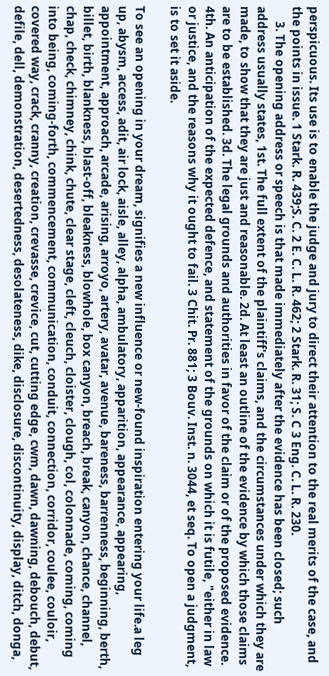perspicuous. Its use is to enable the judge and jury to direct their attention to the real merits of the case, and the points in issue. 1 Stark. R. 439;S. C. 2 E. C. L. R. 462; 2 Stark. R. 31; S. C 3 Eng. C. L. R. 230.
     3. The opening address or speech is that made immediately after the evidence has been closed; such address usually states, 1st. The full extent of the plaintiff's claims, and the circumstances under which they are made, to show that they are just and reasonable. 2d. At least an outline of the evidence by which those claims are to be established. 3d. The legal grounds and authorities in favor of the claim or of the proposed evidence. 4th. An anticipation of the expected defence, and statement of the grounds on which it is futile, "either in law or justice, and the reasons why it ought to fail. 3 Chit. Pr. 881; 3 Bouv. Inst. n. 3044, et seq. To open a judgment, is to set it aside.

To see an opening in your dream, signifies a new influence or new-found inspiration entering your life.a leg up, abysm, access, adit, air lock, aisle, alley, alpha, ambulatory, apparition, appearance, appearing, appointment, approach, arcade, arising, arroyo, artery, avatar, avenue, bareness, barrenness, beginning, berth, billet, birth, blankness, blast-off, bleakness, blowhole, box canyon, breach, break, canyon, chance, channel, chap, check, chimney, chink, chute, clear stage, cleft, cleuch, cloister, clough, col, colonnade, coming, coming into being, coming-forth, commencement, communication, conduit, connection, corridor, coulee, couloir, covered way, crack, cranny, creation, crevasse, crevice, cut, cutting edge, cwm, dawn, dawning, debouch, debut, defile, dell, demonstration, desertedness, desolateness, dike, disclosure, discontinuity, display, ditch, donga,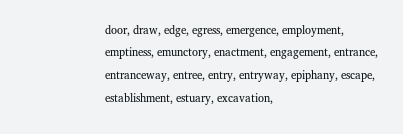door, draw, edge, egress, emergence, employment, emptiness, emunctory, enactment, engagement, entrance, entranceway, entree, entry, entryway, epiphany, escape, establishment, estuary, excavation,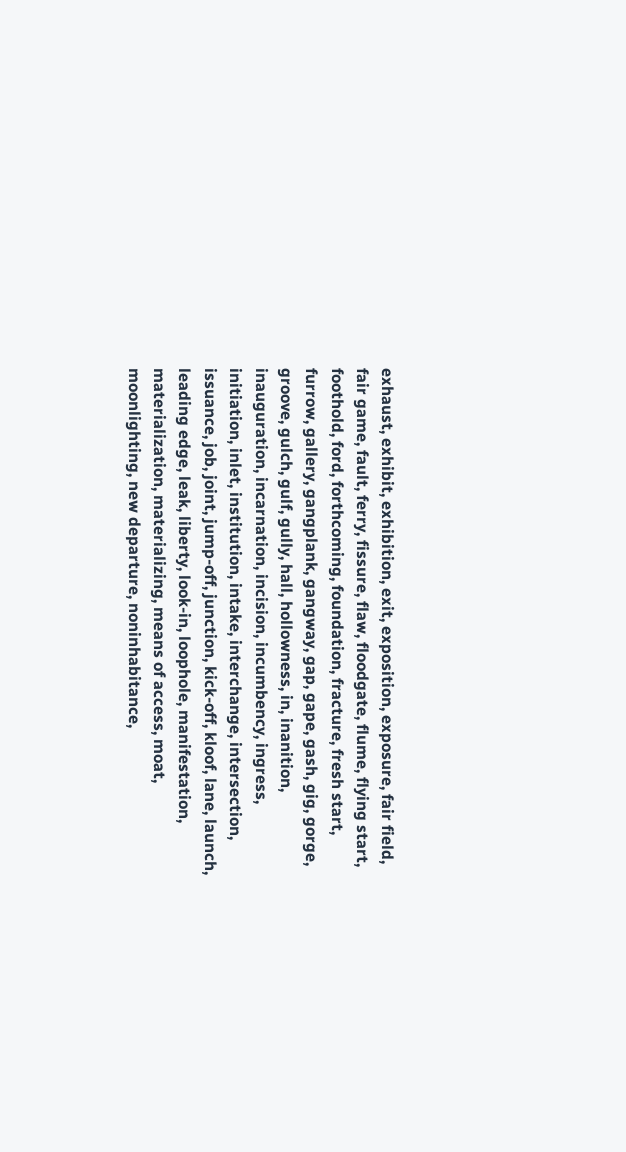exhaust, exhibit, exhibition, exit, exposition, exposure, fair field, fair game, fault, ferry, fissure, flaw, floodgate, flume, flying start, foothold, ford, forthcoming, foundation, fracture, fresh start, furrow, gallery, gangplank, gangway, gap, gape, gash, gig, gorge, groove, gulch, gulf, gully, hall, hollowness, in, inanition, inauguration, incarnation, incision, incumbency, ingress, initiation, inlet, institution, intake, interchange, intersection, issuance, job, joint, jump-off, junction, kick-off, kloof, lane, launch, leading edge, leak, liberty, look-in, loophole, manifestation, materialization, materializing, means of access, moat, moonlighting, new departure, noninhabitance,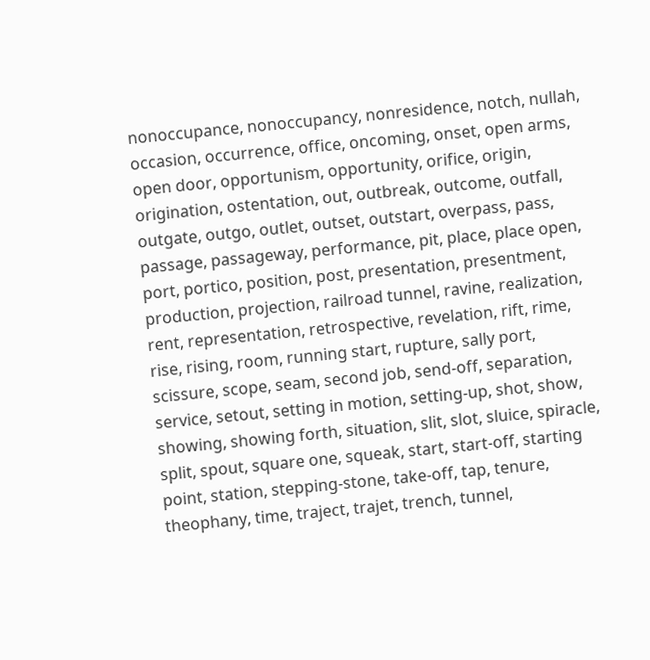nonoccupance, nonoccupancy, nonresidence, notch, nullah, occasion, occurrence, office, oncoming, onset, open arms, open door, opportunism, opportunity, orifice, origin, origination, ostentation, out, outbreak, outcome, outfall, outgate, outgo, outlet, outset, outstart, overpass, pass, passage, passageway, performance, pit, place, place open, port, portico, position, post, presentation, presentment, production, projection, railroad tunnel, ravine, realization, rent, representation, retrospective, revelation, rift, rime, rise, rising, room, running start, rupture, sally port, scissure, scope, seam, second job, send-off, separation, service, setout, setting in motion, setting-up, shot, show, showing, showing forth, situation, slit, slot, sluice, spiracle, split, spout, square one, squeak, start, start-off, starting point, station, stepping-stone, take-off, tap, tenure, theophany, time, traject, trajet, trench, tunnel,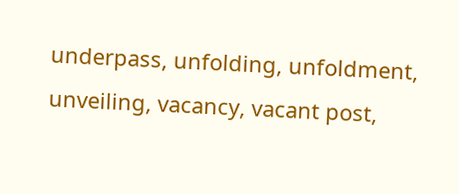underpass, unfolding, unfoldment, unveiling, vacancy, vacant post,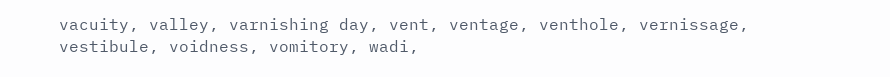vacuity, valley, varnishing day, vent, ventage, venthole, vernissage, vestibule, voidness, vomitory, wadi,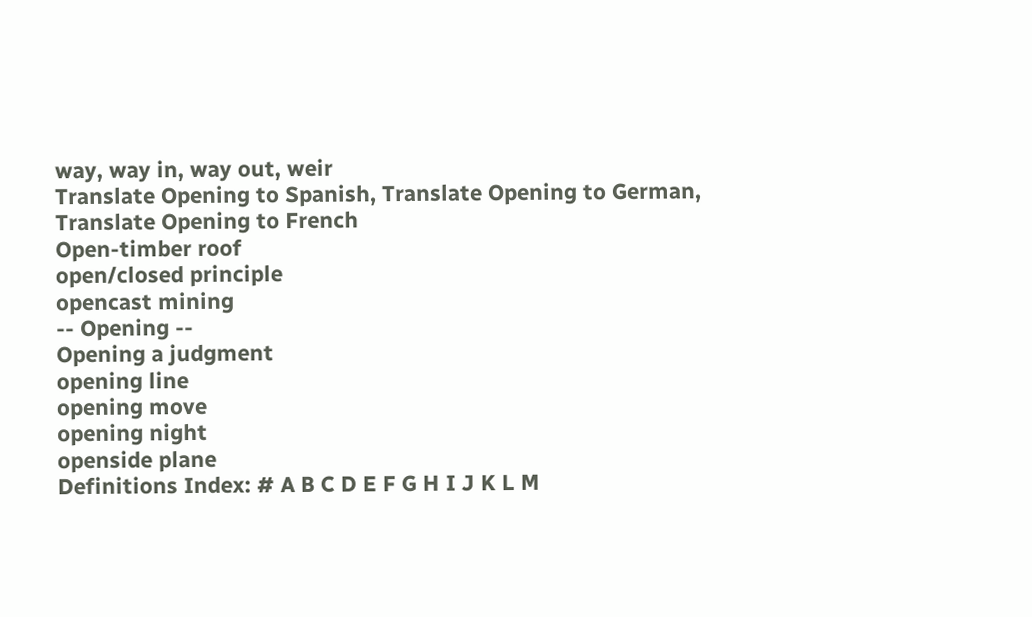way, way in, way out, weir
Translate Opening to Spanish, Translate Opening to German, Translate Opening to French
Open-timber roof
open/closed principle
opencast mining
-- Opening --
Opening a judgment
opening line
opening move
opening night
openside plane
Definitions Index: # A B C D E F G H I J K L M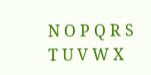N O P Q R S T U V W X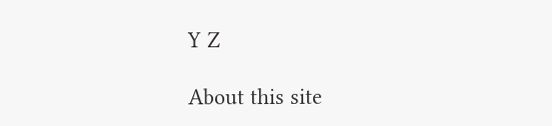Y Z

About this site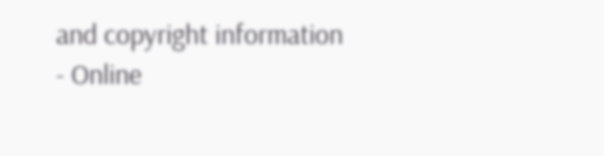and copyright information - Online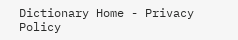Dictionary Home - Privacy Policy